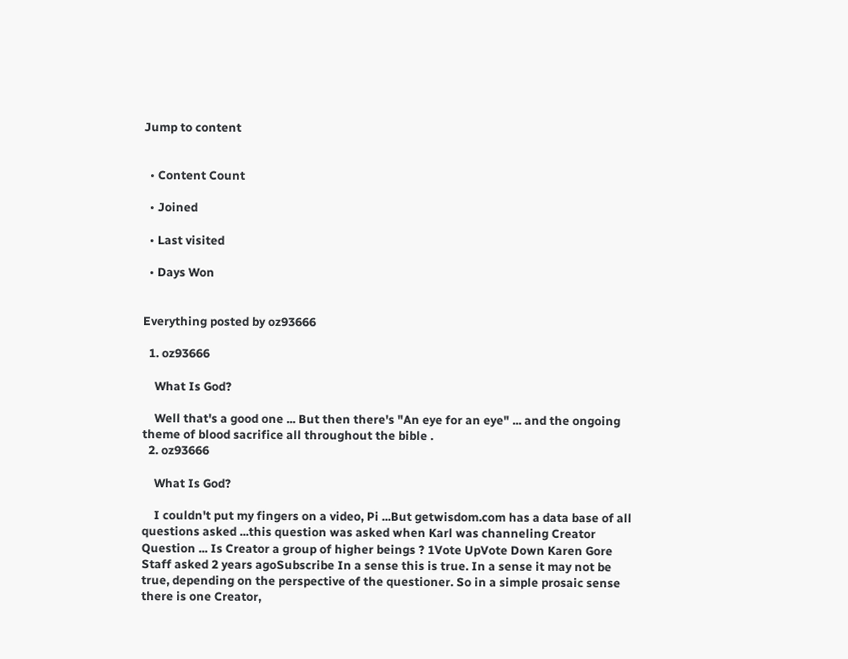Jump to content


  • Content Count

  • Joined

  • Last visited

  • Days Won


Everything posted by oz93666

  1. oz93666

    What Is God?

    Well that's a good one ... But then there's "An eye for an eye" ... and the ongoing theme of blood sacrifice all throughout the bible .
  2. oz93666

    What Is God?

    I couldn't put my fingers on a video, Pi ...But getwisdom.com has a data base of all questions asked ...this question was asked when Karl was channeling Creator Question ... Is Creator a group of higher beings ? 1Vote UpVote Down Karen Gore Staff asked 2 years agoSubscribe In a sense this is true. In a sense it may not be true, depending on the perspective of the questioner. So in a simple prosaic sense there is one Creator,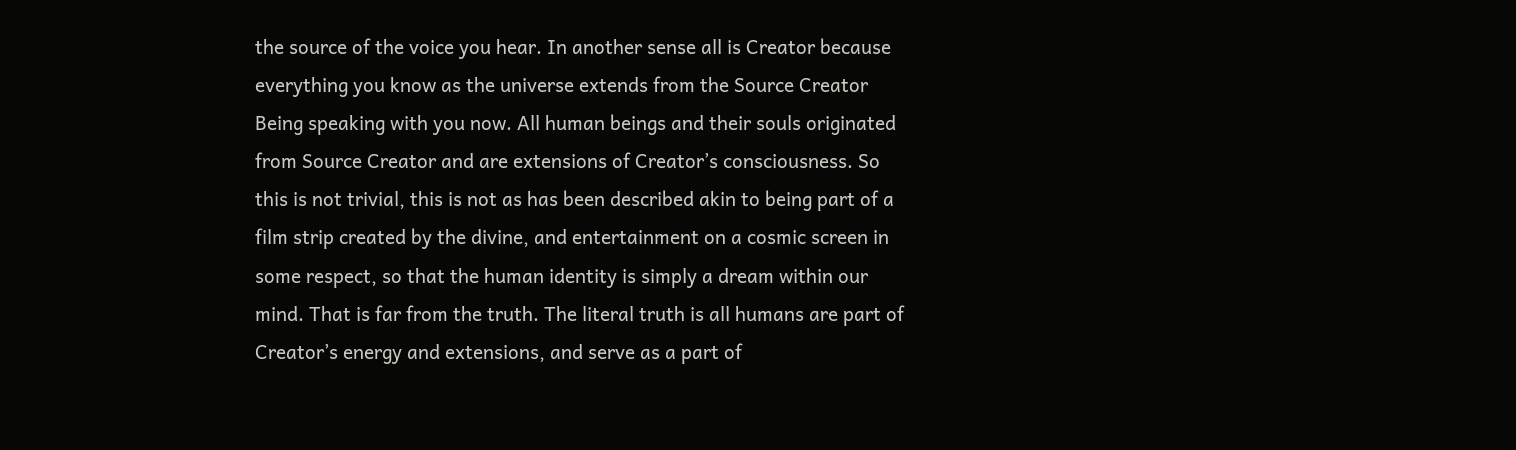the source of the voice you hear. In another sense all is Creator because everything you know as the universe extends from the Source Creator Being speaking with you now. All human beings and their souls originated from Source Creator and are extensions of Creator’s consciousness. So this is not trivial, this is not as has been described akin to being part of a film strip created by the divine, and entertainment on a cosmic screen in some respect, so that the human identity is simply a dream within our mind. That is far from the truth. The literal truth is all humans are part of Creator’s energy and extensions, and serve as a part of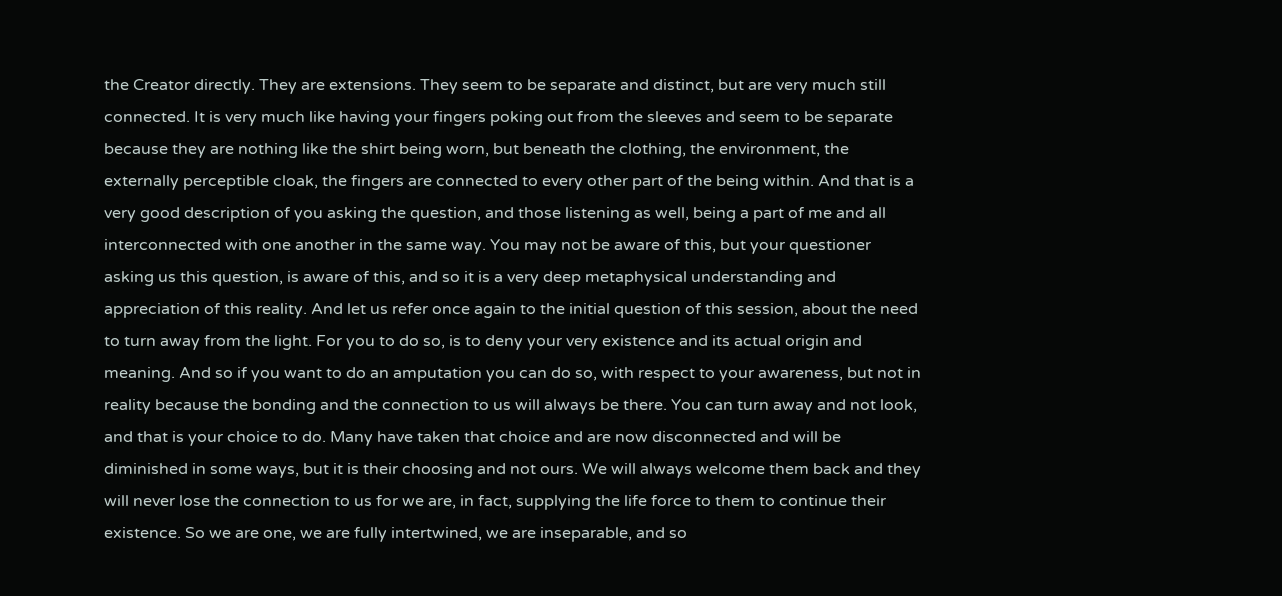the Creator directly. They are extensions. They seem to be separate and distinct, but are very much still connected. It is very much like having your fingers poking out from the sleeves and seem to be separate because they are nothing like the shirt being worn, but beneath the clothing, the environment, the externally perceptible cloak, the fingers are connected to every other part of the being within. And that is a very good description of you asking the question, and those listening as well, being a part of me and all interconnected with one another in the same way. You may not be aware of this, but your questioner asking us this question, is aware of this, and so it is a very deep metaphysical understanding and appreciation of this reality. And let us refer once again to the initial question of this session, about the need to turn away from the light. For you to do so, is to deny your very existence and its actual origin and meaning. And so if you want to do an amputation you can do so, with respect to your awareness, but not in reality because the bonding and the connection to us will always be there. You can turn away and not look, and that is your choice to do. Many have taken that choice and are now disconnected and will be diminished in some ways, but it is their choosing and not ours. We will always welcome them back and they will never lose the connection to us for we are, in fact, supplying the life force to them to continue their existence. So we are one, we are fully intertwined, we are inseparable, and so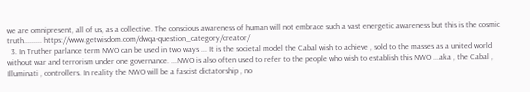we are omnipresent, all of us, as a collective. The conscious awareness of human will not embrace such a vast energetic awareness but this is the cosmic truth......... https://www.getwisdom.com/dwqa-question_category/creator/
  3. In Truther parlance term NWO can be used in two ways ... It is the societal model the Cabal wish to achieve , sold to the masses as a united world without war and terrorism under one governance. ...NWO is also often used to refer to the people who wish to establish this NWO ...aka , the Cabal , Illuminati , controllers. In reality the NWO will be a fascist dictatorship , no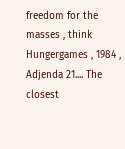freedom for the masses , think Hungergames , 1984 , Adjenda 21.... The closest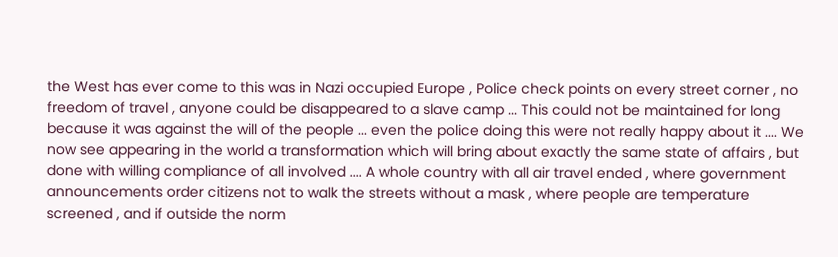the West has ever come to this was in Nazi occupied Europe , Police check points on every street corner , no freedom of travel , anyone could be disappeared to a slave camp ... This could not be maintained for long because it was against the will of the people ... even the police doing this were not really happy about it .... We now see appearing in the world a transformation which will bring about exactly the same state of affairs , but done with willing compliance of all involved .... A whole country with all air travel ended , where government announcements order citizens not to walk the streets without a mask , where people are temperature screened , and if outside the norm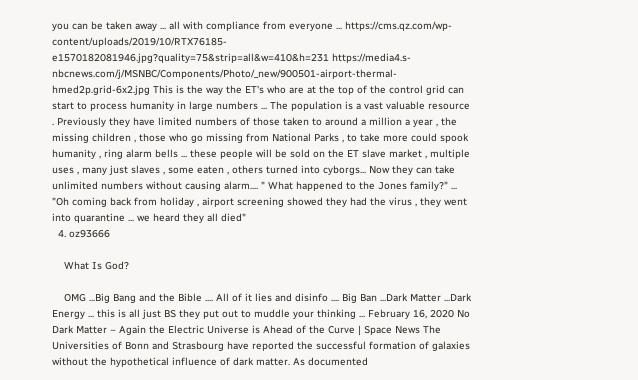you can be taken away ... all with compliance from everyone ... https://cms.qz.com/wp-content/uploads/2019/10/RTX76185-e1570182081946.jpg?quality=75&strip=all&w=410&h=231 https://media4.s-nbcnews.com/j/MSNBC/Components/Photo/_new/900501-airport-thermal-hmed2p.grid-6x2.jpg This is the way the ET's who are at the top of the control grid can start to process humanity in large numbers ... The population is a vast valuable resource . Previously they have limited numbers of those taken to around a million a year , the missing children , those who go missing from National Parks , to take more could spook humanity , ring alarm bells ... these people will be sold on the ET slave market , multiple uses , many just slaves , some eaten , others turned into cyborgs... Now they can take unlimited numbers without causing alarm.... " What happened to the Jones family?" ... "Oh coming back from holiday , airport screening showed they had the virus , they went into quarantine ... we heard they all died"
  4. oz93666

    What Is God?

    OMG ...Big Bang and the Bible .... All of it lies and disinfo .... Big Ban ...Dark Matter ...Dark Energy ... this is all just BS they put out to muddle your thinking ... February 16, 2020 No Dark Matter – Again the Electric Universe is Ahead of the Curve | Space News The Universities of Bonn and Strasbourg have reported the successful formation of galaxies without the hypothetical influence of dark matter. As documented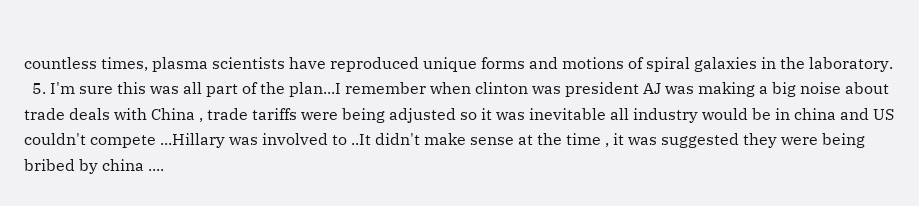countless times, plasma scientists have reproduced unique forms and motions of spiral galaxies in the laboratory.
  5. I'm sure this was all part of the plan...I remember when clinton was president AJ was making a big noise about trade deals with China , trade tariffs were being adjusted so it was inevitable all industry would be in china and US couldn't compete ...Hillary was involved to ..It didn't make sense at the time , it was suggested they were being bribed by china ....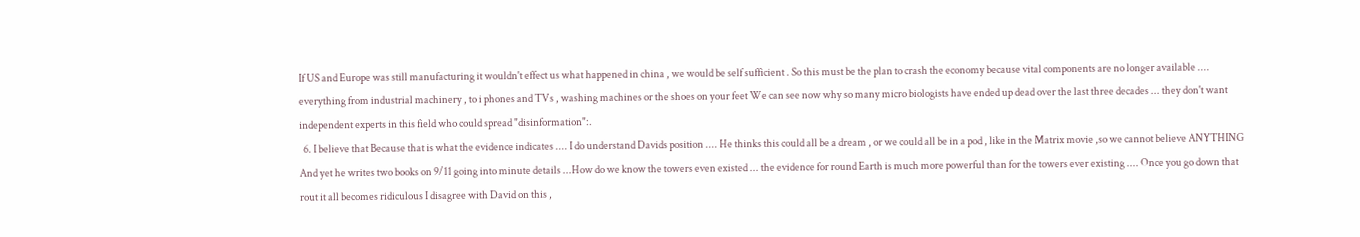If US and Europe was still manufacturing it wouldn't effect us what happened in china , we would be self sufficient . So this must be the plan to crash the economy because vital components are no longer available .... everything from industrial machinery , to i phones and TVs , washing machines or the shoes on your feet We can see now why so many micro biologists have ended up dead over the last three decades ... they don't want independent experts in this field who could spread "disinformation":.
  6. I believe that Because that is what the evidence indicates .... I do understand Davids position .... He thinks this could all be a dream , or we could all be in a pod , like in the Matrix movie ,so we cannot believe ANYTHING And yet he writes two books on 9/11 going into minute details ...How do we know the towers even existed ... the evidence for round Earth is much more powerful than for the towers ever existing .... Once you go down that rout it all becomes ridiculous I disagree with David on this ,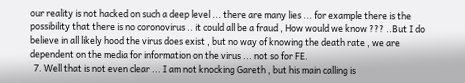our reality is not hacked on such a deep level ... there are many lies ... for example there is the possibility that there is no coronovirus .. it could all be a fraud , How would we know ??? ..But I do believe in all likely hood the virus does exist , but no way of knowing the death rate , we are dependent on the media for information on the virus ... not so for FE.
  7. Well that is not even clear ... I am not knocking Gareth , but his main calling is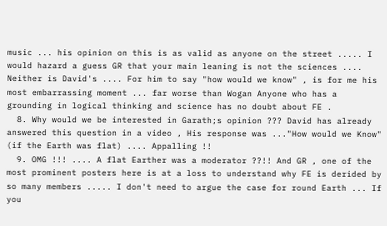music ... his opinion on this is as valid as anyone on the street ..... I would hazard a guess GR that your main leaning is not the sciences .... Neither is David's .... For him to say "how would we know" , is for me his most embarrassing moment ... far worse than Wogan Anyone who has a grounding in logical thinking and science has no doubt about FE .
  8. Why would we be interested in Garath;s opinion ??? David has already answered this question in a video , His response was ..."How would we Know" (if the Earth was flat) .... Appalling !!
  9. OMG !!! .... A flat Earther was a moderator ??!! And GR , one of the most prominent posters here is at a loss to understand why FE is derided by so many members ..... I don't need to argue the case for round Earth ... If you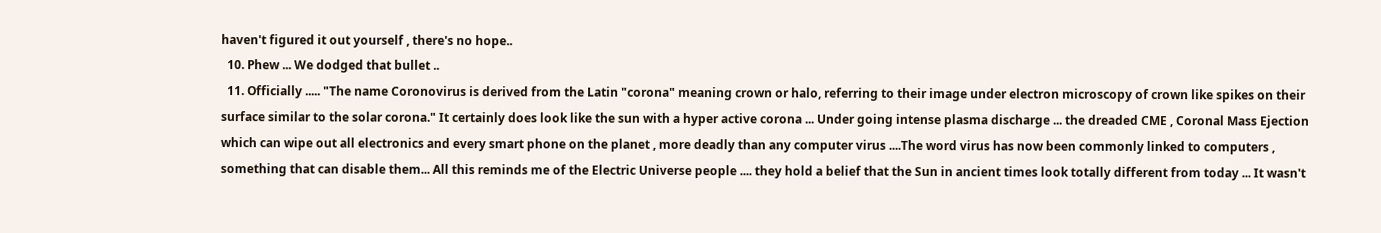haven't figured it out yourself , there's no hope..
  10. Phew ... We dodged that bullet ..
  11. Officially ..... "The name Coronovirus is derived from the Latin "corona" meaning crown or halo, referring to their image under electron microscopy of crown like spikes on their surface similar to the solar corona." It certainly does look like the sun with a hyper active corona ... Under going intense plasma discharge ... the dreaded CME , Coronal Mass Ejection which can wipe out all electronics and every smart phone on the planet , more deadly than any computer virus ....The word virus has now been commonly linked to computers , something that can disable them... All this reminds me of the Electric Universe people .... they hold a belief that the Sun in ancient times look totally different from today ... It wasn't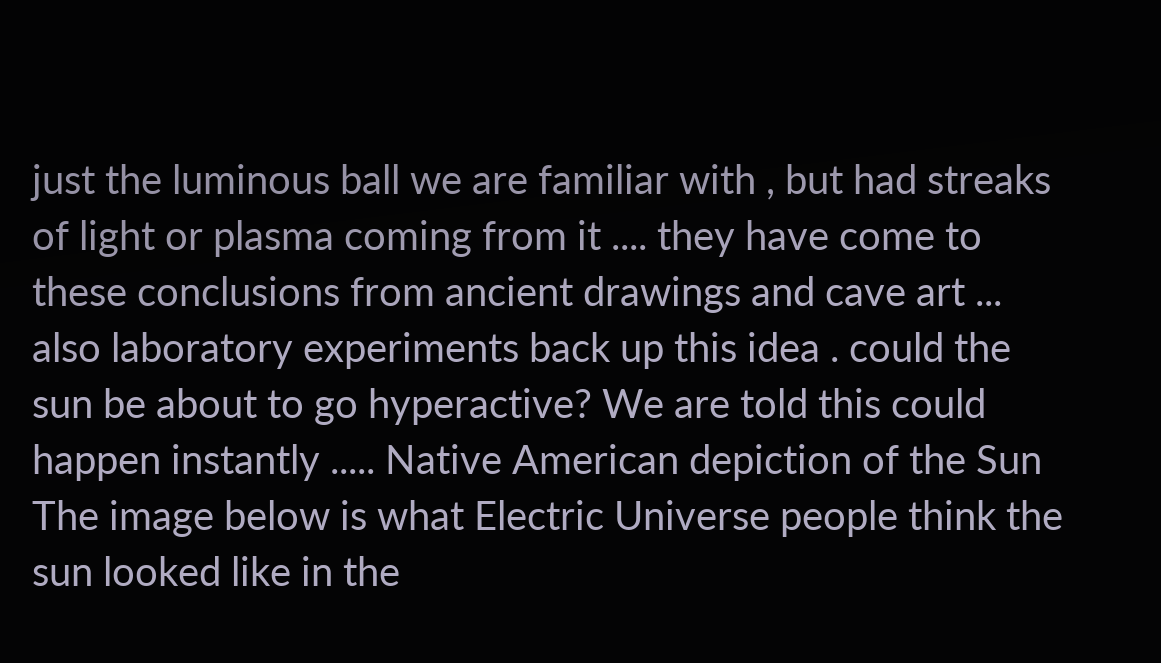just the luminous ball we are familiar with , but had streaks of light or plasma coming from it .... they have come to these conclusions from ancient drawings and cave art ... also laboratory experiments back up this idea . could the sun be about to go hyperactive? We are told this could happen instantly ..... Native American depiction of the Sun The image below is what Electric Universe people think the sun looked like in the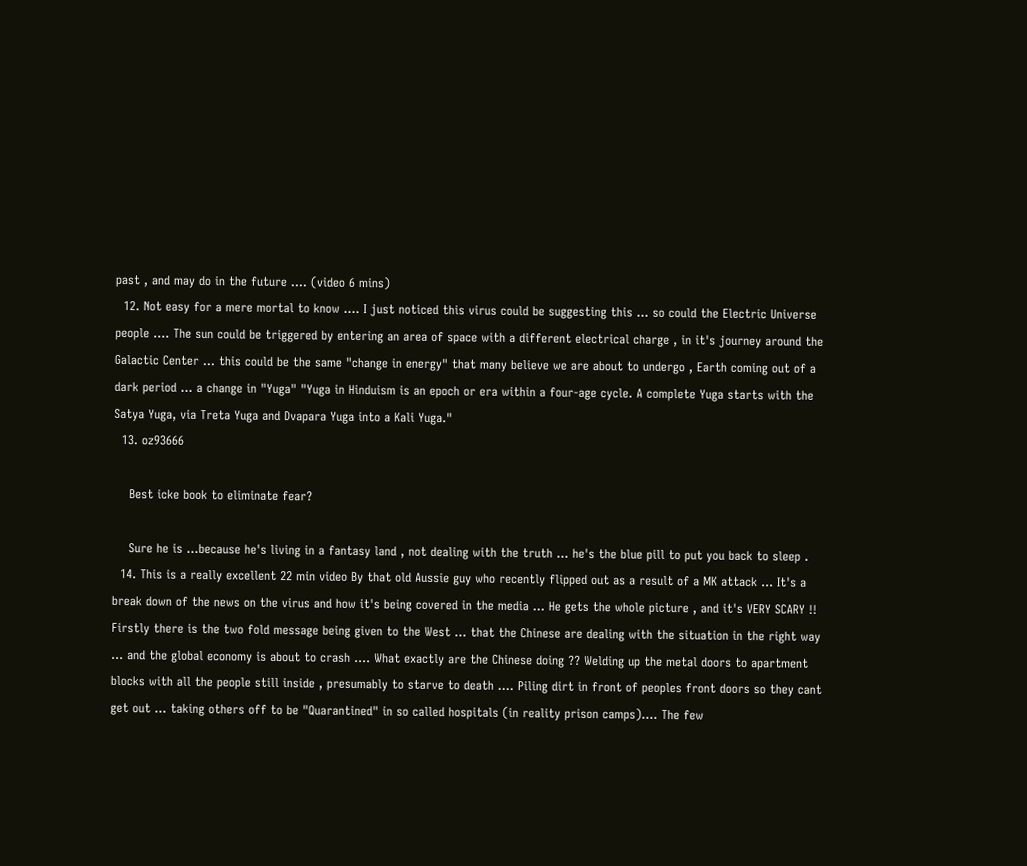past , and may do in the future .... (video 6 mins)
  12. Not easy for a mere mortal to know .... I just noticed this virus could be suggesting this ... so could the Electric Universe people .... The sun could be triggered by entering an area of space with a different electrical charge , in it's journey around the Galactic Center ... this could be the same "change in energy" that many believe we are about to undergo , Earth coming out of a dark period ... a change in "Yuga" "Yuga in Hinduism is an epoch or era within a four-age cycle. A complete Yuga starts with the Satya Yuga, via Treta Yuga and Dvapara Yuga into a Kali Yuga."
  13. oz93666

    Best icke book to eliminate fear?

    Sure he is ...because he's living in a fantasy land , not dealing with the truth ... he's the blue pill to put you back to sleep .
  14. This is a really excellent 22 min video By that old Aussie guy who recently flipped out as a result of a MK attack ... It's a break down of the news on the virus and how it's being covered in the media ... He gets the whole picture , and it's VERY SCARY !! Firstly there is the two fold message being given to the West ... that the Chinese are dealing with the situation in the right way ... and the global economy is about to crash .... What exactly are the Chinese doing ?? Welding up the metal doors to apartment blocks with all the people still inside , presumably to starve to death .... Piling dirt in front of peoples front doors so they cant get out ... taking others off to be "Quarantined" in so called hospitals (in reality prison camps).... The few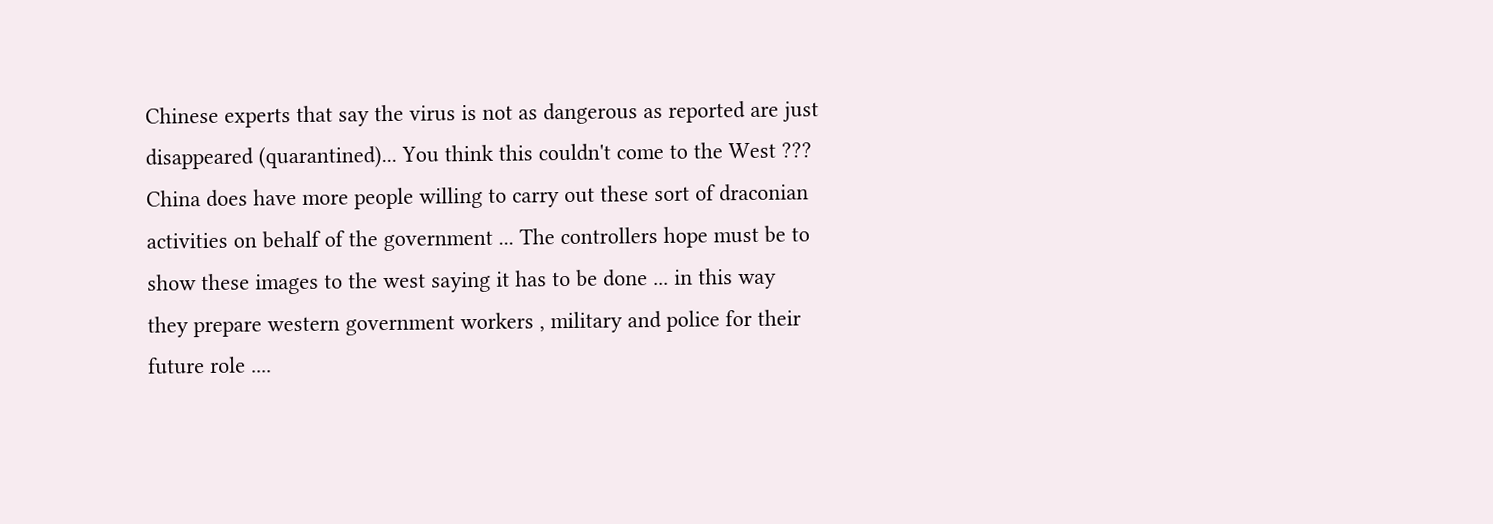Chinese experts that say the virus is not as dangerous as reported are just disappeared (quarantined)... You think this couldn't come to the West ??? China does have more people willing to carry out these sort of draconian activities on behalf of the government ... The controllers hope must be to show these images to the west saying it has to be done ... in this way they prepare western government workers , military and police for their future role ....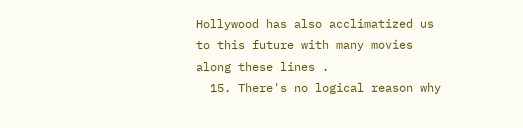Hollywood has also acclimatized us to this future with many movies along these lines .
  15. There's no logical reason why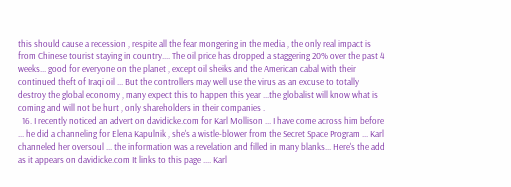this should cause a recession , respite all the fear mongering in the media , the only real impact is from Chinese tourist staying in country.... The oil price has dropped a staggering 20% over the past 4 weeks... good for everyone on the planet , except oil sheiks and the American cabal with their continued theft of Iraqi oil ... But the controllers may well use the virus as an excuse to totally destroy the global economy , many expect this to happen this year ...the globalist will know what is coming and will not be hurt , only shareholders in their companies .
  16. I recently noticed an advert on davidicke.com for Karl Mollison ... I have come across him before ... he did a channeling for Elena Kapulnik , she's a wistle-blower from the Secret Space Program ... Karl channeled her oversoul ... the information was a revelation and filled in many blanks... Here's the add as it appears on davidicke.com It links to this page .... Karl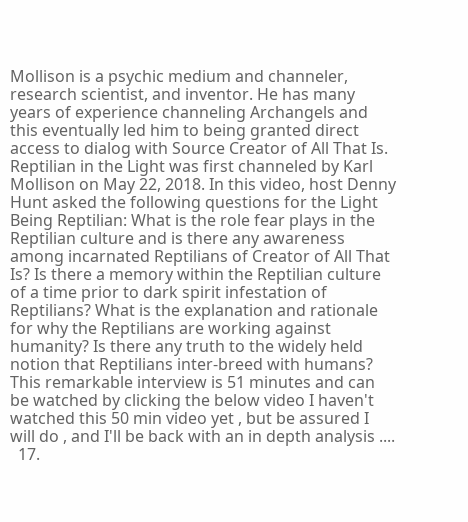Mollison is a psychic medium and channeler, research scientist, and inventor. He has many years of experience channeling Archangels and this eventually led him to being granted direct access to dialog with Source Creator of All That Is. Reptilian in the Light was first channeled by Karl Mollison on May 22, 2018. In this video, host Denny Hunt asked the following questions for the Light Being Reptilian: What is the role fear plays in the Reptilian culture and is there any awareness among incarnated Reptilians of Creator of All That Is? Is there a memory within the Reptilian culture of a time prior to dark spirit infestation of Reptilians? What is the explanation and rationale for why the Reptilians are working against humanity? Is there any truth to the widely held notion that Reptilians inter-breed with humans? This remarkable interview is 51 minutes and can be watched by clicking the below video I haven't watched this 50 min video yet , but be assured I will do , and I'll be back with an in depth analysis ....
  17.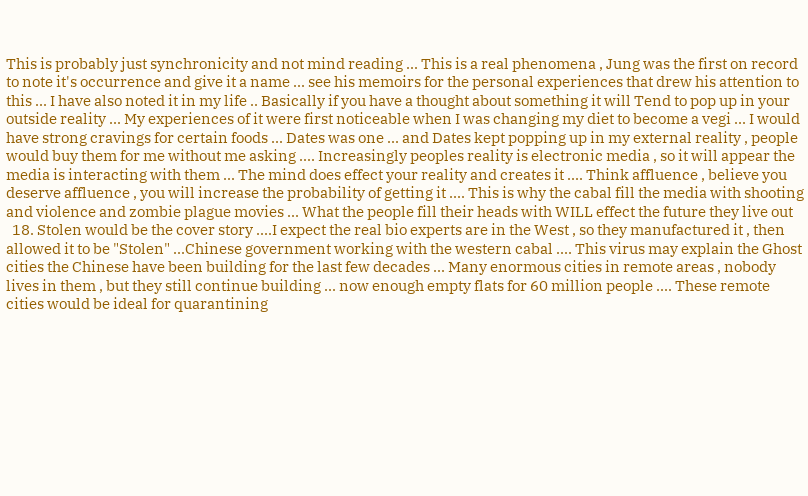This is probably just synchronicity and not mind reading ... This is a real phenomena , Jung was the first on record to note it's occurrence and give it a name ... see his memoirs for the personal experiences that drew his attention to this ... I have also noted it in my life .. Basically if you have a thought about something it will Tend to pop up in your outside reality ... My experiences of it were first noticeable when I was changing my diet to become a vegi ... I would have strong cravings for certain foods ... Dates was one ... and Dates kept popping up in my external reality , people would buy them for me without me asking .... Increasingly peoples reality is electronic media , so it will appear the media is interacting with them ... The mind does effect your reality and creates it .... Think affluence , believe you deserve affluence , you will increase the probability of getting it .... This is why the cabal fill the media with shooting and violence and zombie plague movies ... What the people fill their heads with WILL effect the future they live out
  18. Stolen would be the cover story ....I expect the real bio experts are in the West , so they manufactured it , then allowed it to be "Stolen" ...Chinese government working with the western cabal .... This virus may explain the Ghost cities the Chinese have been building for the last few decades ... Many enormous cities in remote areas , nobody lives in them , but they still continue building ... now enough empty flats for 60 million people .... These remote cities would be ideal for quarantining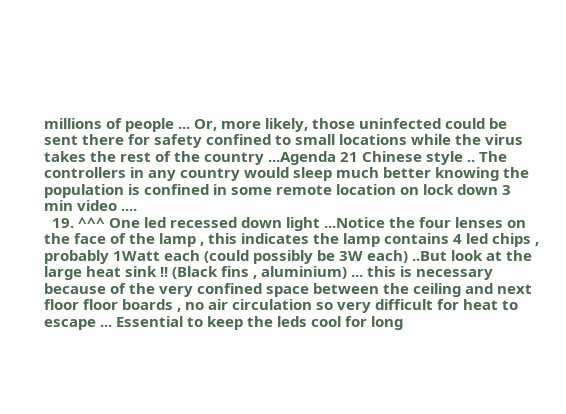millions of people ... Or, more likely, those uninfected could be sent there for safety confined to small locations while the virus takes the rest of the country ...Agenda 21 Chinese style .. The controllers in any country would sleep much better knowing the population is confined in some remote location on lock down 3 min video ....
  19. ^^^ One led recessed down light ...Notice the four lenses on the face of the lamp , this indicates the lamp contains 4 led chips , probably 1Watt each (could possibly be 3W each) ..But look at the large heat sink !! (Black fins , aluminium) ... this is necessary because of the very confined space between the ceiling and next floor floor boards , no air circulation so very difficult for heat to escape ... Essential to keep the leds cool for long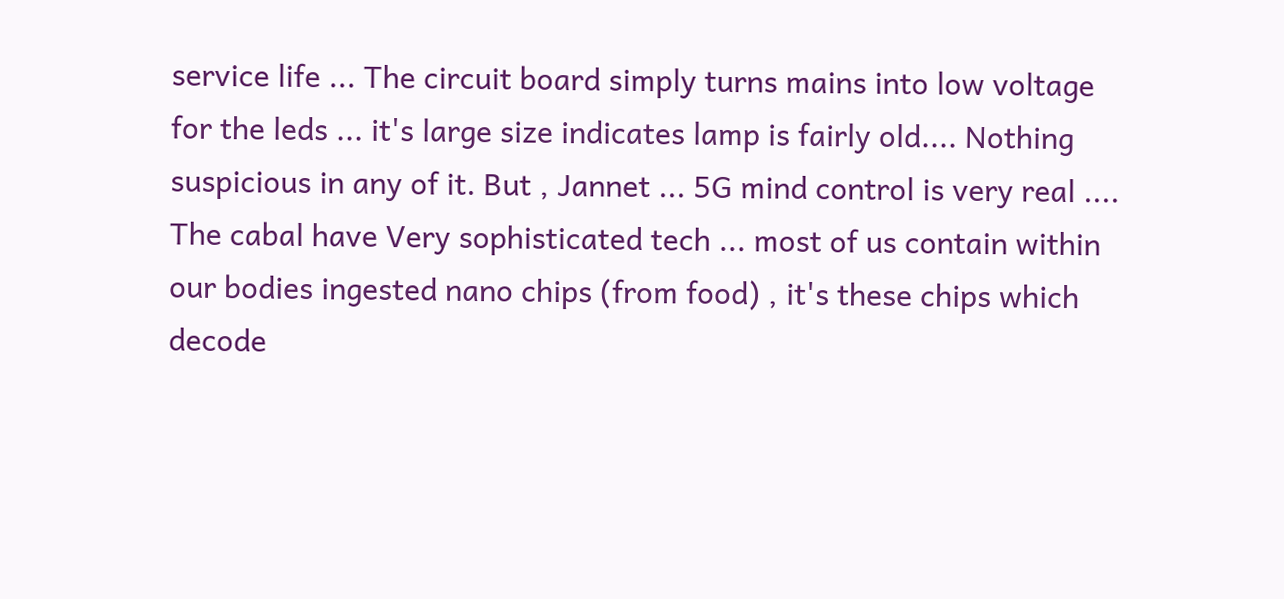service life ... The circuit board simply turns mains into low voltage for the leds ... it's large size indicates lamp is fairly old.... Nothing suspicious in any of it. But , Jannet ... 5G mind control is very real .... The cabal have Very sophisticated tech ... most of us contain within our bodies ingested nano chips (from food) , it's these chips which decode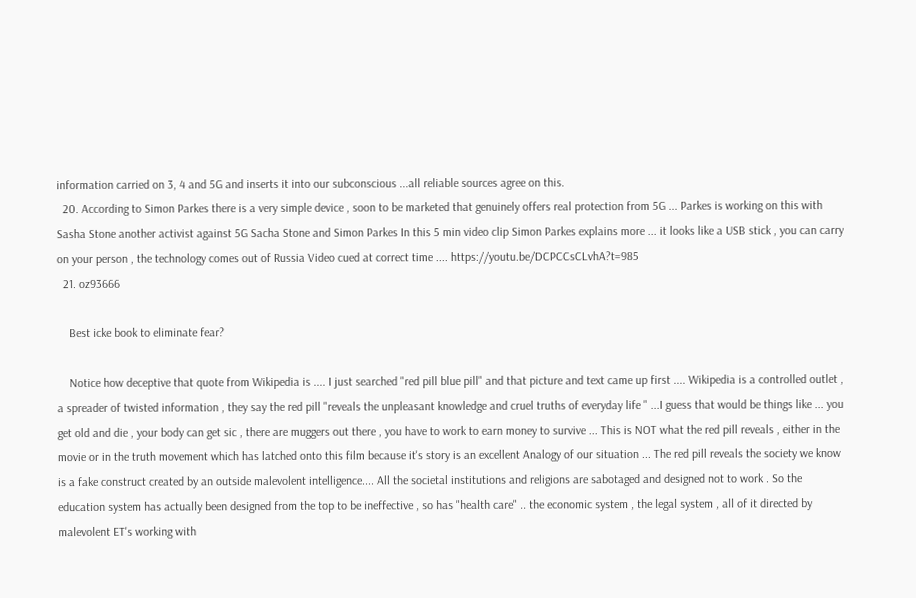information carried on 3, 4 and 5G and inserts it into our subconscious ...all reliable sources agree on this.
  20. According to Simon Parkes there is a very simple device , soon to be marketed that genuinely offers real protection from 5G ... Parkes is working on this with Sasha Stone another activist against 5G Sacha Stone and Simon Parkes In this 5 min video clip Simon Parkes explains more ... it looks like a USB stick , you can carry on your person , the technology comes out of Russia Video cued at correct time .... https://youtu.be/DCPCCsCLvhA?t=985
  21. oz93666

    Best icke book to eliminate fear?

    Notice how deceptive that quote from Wikipedia is .... I just searched "red pill blue pill" and that picture and text came up first .... Wikipedia is a controlled outlet , a spreader of twisted information , they say the red pill "reveals the unpleasant knowledge and cruel truths of everyday life " ...I guess that would be things like ... you get old and die , your body can get sic , there are muggers out there , you have to work to earn money to survive ... This is NOT what the red pill reveals , either in the movie or in the truth movement which has latched onto this film because it's story is an excellent Analogy of our situation ... The red pill reveals the society we know is a fake construct created by an outside malevolent intelligence.... All the societal institutions and religions are sabotaged and designed not to work . So the education system has actually been designed from the top to be ineffective , so has "health care" .. the economic system , the legal system , all of it directed by malevolent ET's working with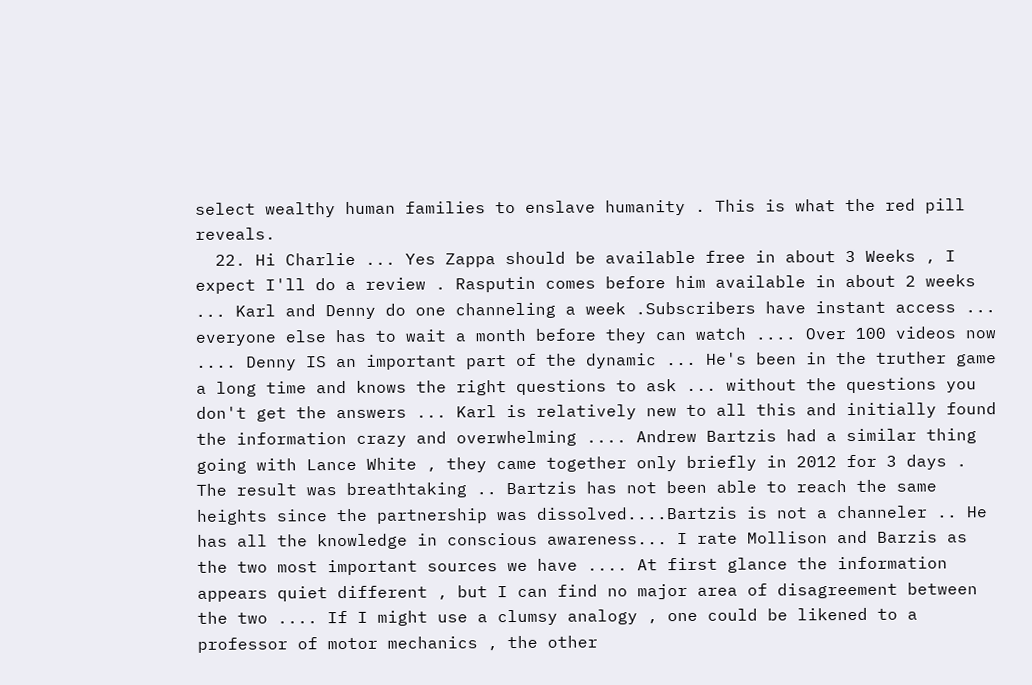select wealthy human families to enslave humanity . This is what the red pill reveals.
  22. Hi Charlie ... Yes Zappa should be available free in about 3 Weeks , I expect I'll do a review . Rasputin comes before him available in about 2 weeks ... Karl and Denny do one channeling a week .Subscribers have instant access ... everyone else has to wait a month before they can watch .... Over 100 videos now .... Denny IS an important part of the dynamic ... He's been in the truther game a long time and knows the right questions to ask ... without the questions you don't get the answers ... Karl is relatively new to all this and initially found the information crazy and overwhelming .... Andrew Bartzis had a similar thing going with Lance White , they came together only briefly in 2012 for 3 days . The result was breathtaking .. Bartzis has not been able to reach the same heights since the partnership was dissolved....Bartzis is not a channeler .. He has all the knowledge in conscious awareness... I rate Mollison and Barzis as the two most important sources we have .... At first glance the information appears quiet different , but I can find no major area of disagreement between the two .... If I might use a clumsy analogy , one could be likened to a professor of motor mechanics , the other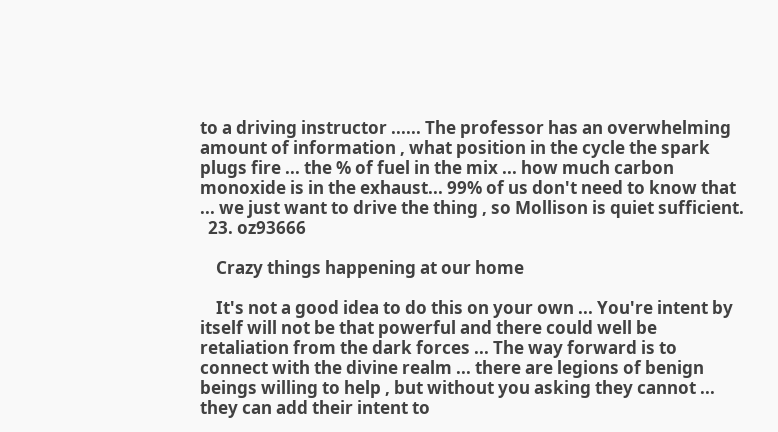to a driving instructor ...... The professor has an overwhelming amount of information , what position in the cycle the spark plugs fire ... the % of fuel in the mix ... how much carbon monoxide is in the exhaust... 99% of us don't need to know that ... we just want to drive the thing , so Mollison is quiet sufficient.
  23. oz93666

    Crazy things happening at our home

    It's not a good idea to do this on your own ... You're intent by itself will not be that powerful and there could well be retaliation from the dark forces ... The way forward is to connect with the divine realm ... there are legions of benign beings willing to help , but without you asking they cannot ... they can add their intent to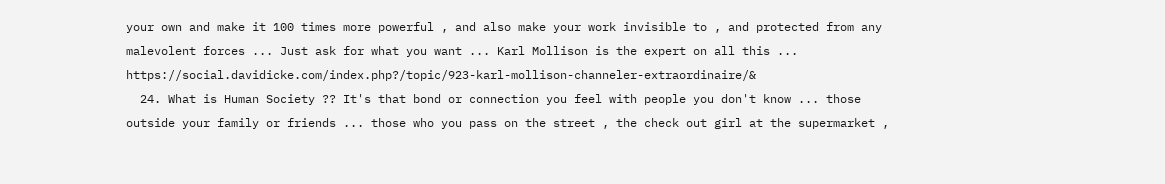your own and make it 100 times more powerful , and also make your work invisible to , and protected from any malevolent forces ... Just ask for what you want ... Karl Mollison is the expert on all this ... https://social.davidicke.com/index.php?/topic/923-karl-mollison-channeler-extraordinaire/&
  24. What is Human Society ?? It's that bond or connection you feel with people you don't know ... those outside your family or friends ... those who you pass on the street , the check out girl at the supermarket ,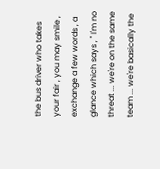the bus driver who takes your fair , you may smile , exchange a few words , a glance which says , " I'm no threat ... we're on the same team ... we're basically the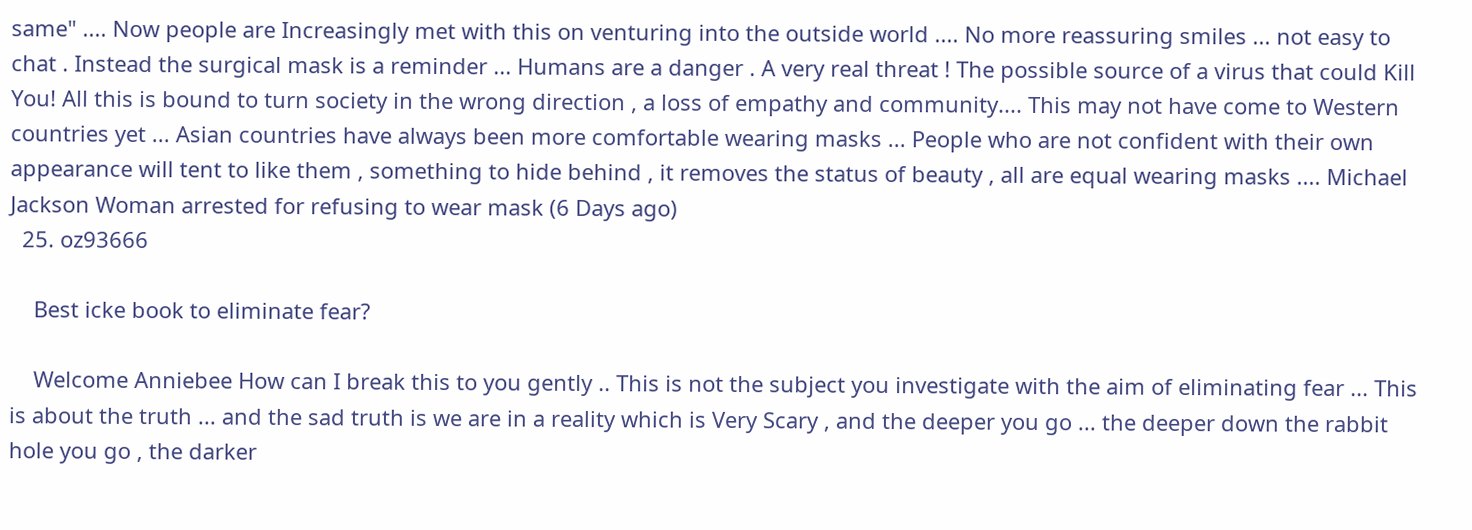same" .... Now people are Increasingly met with this on venturing into the outside world .... No more reassuring smiles ... not easy to chat . Instead the surgical mask is a reminder ... Humans are a danger . A very real threat ! The possible source of a virus that could Kill You! All this is bound to turn society in the wrong direction , a loss of empathy and community.... This may not have come to Western countries yet ... Asian countries have always been more comfortable wearing masks ... People who are not confident with their own appearance will tent to like them , something to hide behind , it removes the status of beauty , all are equal wearing masks .... Michael Jackson Woman arrested for refusing to wear mask (6 Days ago)
  25. oz93666

    Best icke book to eliminate fear?

    Welcome Anniebee How can I break this to you gently .. This is not the subject you investigate with the aim of eliminating fear ... This is about the truth ... and the sad truth is we are in a reality which is Very Scary , and the deeper you go ... the deeper down the rabbit hole you go , the darker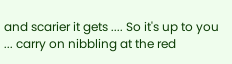and scarier it gets .... So it's up to you ... carry on nibbling at the red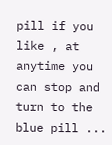pill if you like , at anytime you can stop and turn to the blue pill ...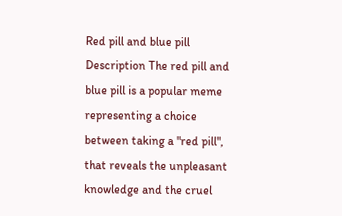Red pill and blue pill Description The red pill and blue pill is a popular meme representing a choice between taking a "red pill", that reveals the unpleasant knowledge and the cruel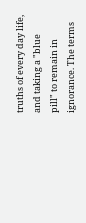truths of every day life, and taking a "blue pill" to remain in ignorance. The terms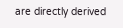are directly derived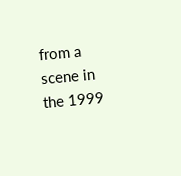from a scene in the 1999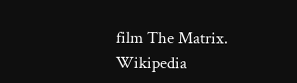film The Matrix. Wikipedia